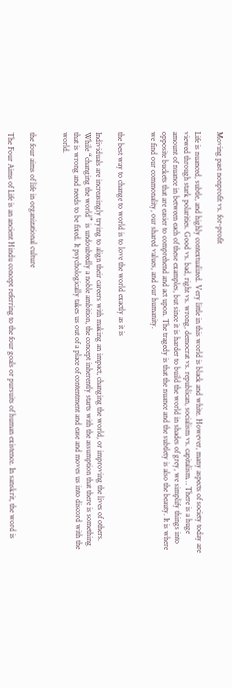Moving past nonprofit vs. for-profit

Life is nuanced, subtle, and highly contextualized. Very little in this world is black and white. However, many aspects of society today are viewed through stark polarities. Good vs. bad, right vs. wrong, democrat vs. republican, socialism vs. capitalism… There is a huge amount of nuance in between each of these examples, but since it is harder to build the world in shades of grey, we simplify things into opposite buckets that are easier to comprehend and act upon. The tragedy is that the nuance and the subtlety is also the beauty. It is where we find our commonality, our shared values, and our humanity.


the best way to change to world is to love the world exactly as it is

Individuals are increasingly trying to align their careers with making an impact, changing the world, or improving the lives of others. While “changing the world” is undoubtedly a noble ambition, the concept inherently starts with the assumption that there is something that is wrong and needs to be fixed. It psychologically takes us out of a place of contentment and ease and moves us into discord with the world.


the four aims of life in organizational culture

The Four Aims of Life is an ancient Hindu concept referring to the four goals or pursuits of human existence. In sanskrit, the word is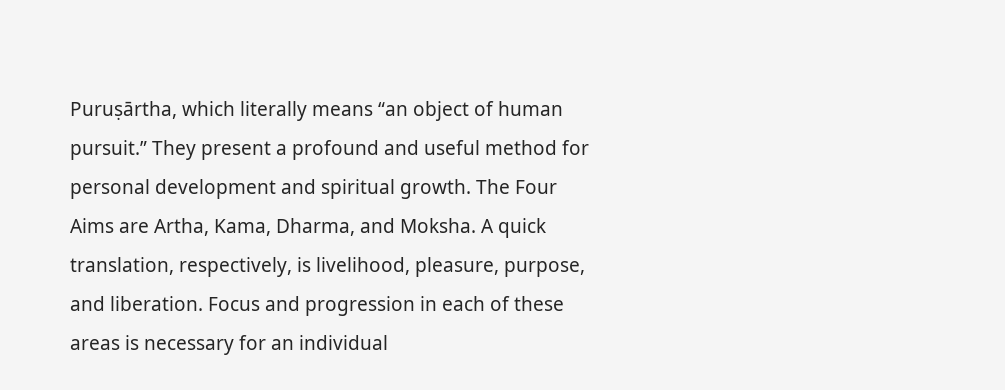Puruṣārtha, which literally means “an object of human pursuit.” They present a profound and useful method for personal development and spiritual growth. The Four Aims are Artha, Kama, Dharma, and Moksha. A quick translation, respectively, is livelihood, pleasure, purpose, and liberation. Focus and progression in each of these areas is necessary for an individual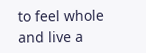to feel whole and live a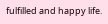fulfilled and happy life.